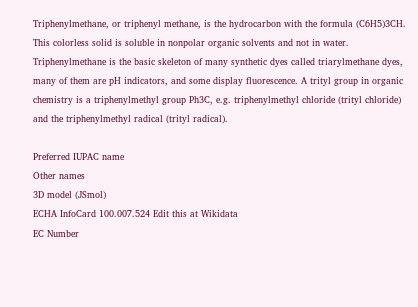Triphenylmethane, or triphenyl methane, is the hydrocarbon with the formula (C6H5)3CH. This colorless solid is soluble in nonpolar organic solvents and not in water. Triphenylmethane is the basic skeleton of many synthetic dyes called triarylmethane dyes, many of them are pH indicators, and some display fluorescence. A trityl group in organic chemistry is a triphenylmethyl group Ph3C, e.g. triphenylmethyl chloride (trityl chloride) and the triphenylmethyl radical (trityl radical).

Preferred IUPAC name
Other names
3D model (JSmol)
ECHA InfoCard 100.007.524 Edit this at Wikidata
EC Number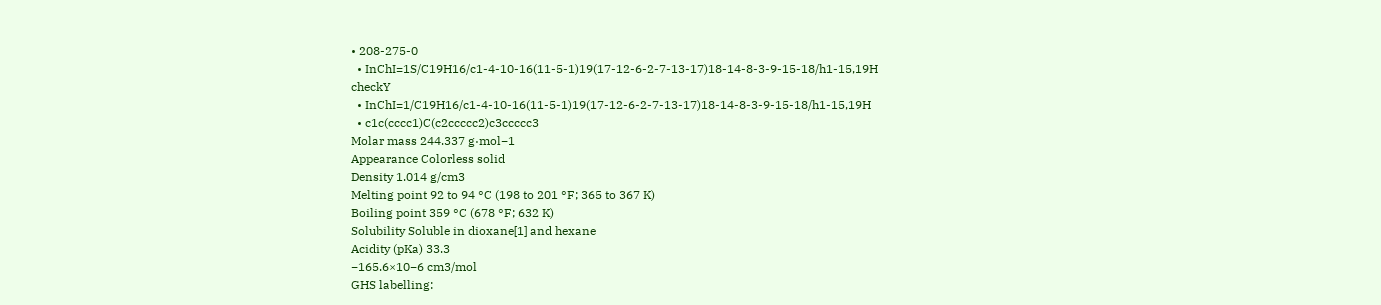• 208-275-0
  • InChI=1S/C19H16/c1-4-10-16(11-5-1)19(17-12-6-2-7-13-17)18-14-8-3-9-15-18/h1-15,19H checkY
  • InChI=1/C19H16/c1-4-10-16(11-5-1)19(17-12-6-2-7-13-17)18-14-8-3-9-15-18/h1-15,19H
  • c1c(cccc1)C(c2ccccc2)c3ccccc3
Molar mass 244.337 g·mol−1
Appearance Colorless solid
Density 1.014 g/cm3
Melting point 92 to 94 °C (198 to 201 °F; 365 to 367 K)
Boiling point 359 °C (678 °F; 632 K)
Solubility Soluble in dioxane[1] and hexane
Acidity (pKa) 33.3
−165.6×10−6 cm3/mol
GHS labelling: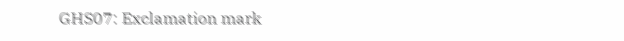GHS07: Exclamation mark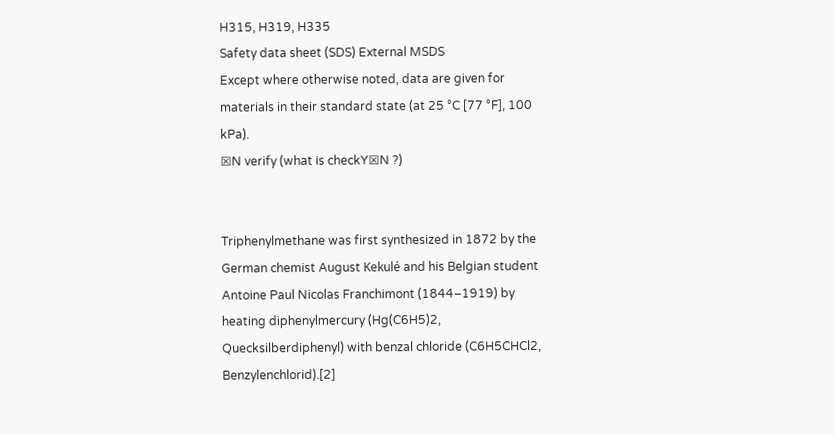H315, H319, H335
Safety data sheet (SDS) External MSDS
Except where otherwise noted, data are given for materials in their standard state (at 25 °C [77 °F], 100 kPa).
☒N verify (what is checkY☒N ?)


Triphenylmethane was first synthesized in 1872 by the German chemist August Kekulé and his Belgian student Antoine Paul Nicolas Franchimont (1844–1919) by heating diphenylmercury (Hg(C6H5)2, Quecksilberdiphenyl) with benzal chloride (C6H5CHCl2, Benzylenchlorid).[2]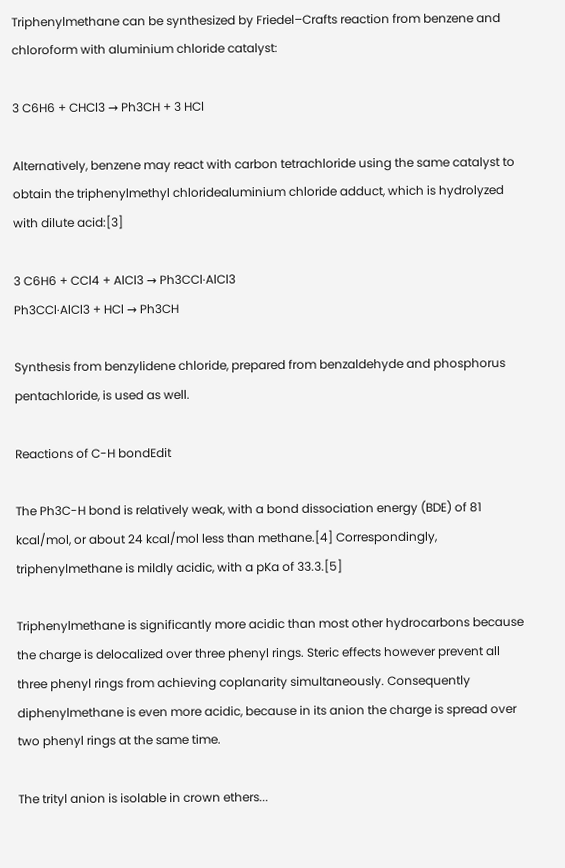Triphenylmethane can be synthesized by Friedel–Crafts reaction from benzene and chloroform with aluminium chloride catalyst:

3 C6H6 + CHCl3 → Ph3CH + 3 HCl

Alternatively, benzene may react with carbon tetrachloride using the same catalyst to obtain the triphenylmethyl chloridealuminium chloride adduct, which is hydrolyzed with dilute acid:[3]

3 C6H6 + CCl4 + AlCl3 → Ph3CCl·AlCl3
Ph3CCl·AlCl3 + HCl → Ph3CH

Synthesis from benzylidene chloride, prepared from benzaldehyde and phosphorus pentachloride, is used as well.

Reactions of C-H bondEdit

The Ph3C-H bond is relatively weak, with a bond dissociation energy (BDE) of 81 kcal/mol, or about 24 kcal/mol less than methane.[4] Correspondingly, triphenylmethane is mildly acidic, with a pKa of 33.3.[5]

Triphenylmethane is significantly more acidic than most other hydrocarbons because the charge is delocalized over three phenyl rings. Steric effects however prevent all three phenyl rings from achieving coplanarity simultaneously. Consequently diphenylmethane is even more acidic, because in its anion the charge is spread over two phenyl rings at the same time.

The trityl anion is isolable in crown ethers...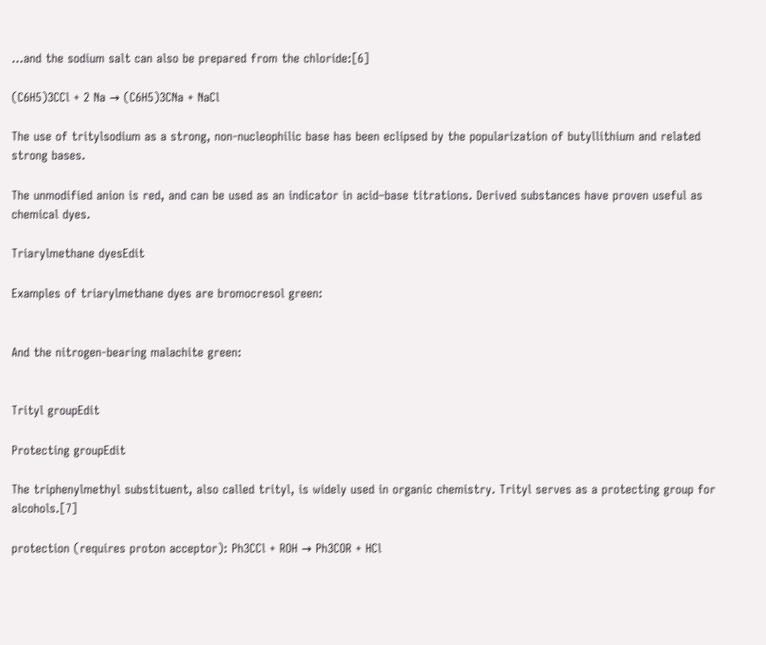...and the sodium salt can also be prepared from the chloride:[6]

(C6H5)3CCl + 2 Na → (C6H5)3CNa + NaCl

The use of tritylsodium as a strong, non-nucleophilic base has been eclipsed by the popularization of butyllithium and related strong bases.

The unmodified anion is red, and can be used as an indicator in acid–base titrations. Derived substances have proven useful as chemical dyes.

Triarylmethane dyesEdit

Examples of triarylmethane dyes are bromocresol green:


And the nitrogen-bearing malachite green:


Trityl groupEdit

Protecting groupEdit

The triphenylmethyl substituent, also called trityl, is widely used in organic chemistry. Trityl serves as a protecting group for alcohols.[7]

protection (requires proton acceptor): Ph3CCl + ROH → Ph3COR + HCl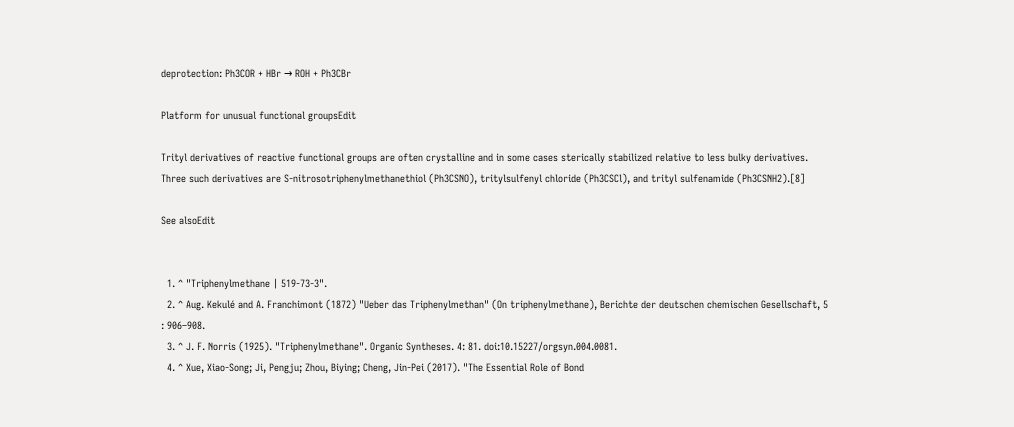deprotection: Ph3COR + HBr → ROH + Ph3CBr

Platform for unusual functional groupsEdit

Trityl derivatives of reactive functional groups are often crystalline and in some cases sterically stabilized relative to less bulky derivatives. Three such derivatives are S-nitrosotriphenylmethanethiol (Ph3CSNO), tritylsulfenyl chloride (Ph3CSCl), and trityl sulfenamide (Ph3CSNH2).[8]

See alsoEdit


  1. ^ "Triphenylmethane | 519-73-3".
  2. ^ Aug. Kekulé and A. Franchimont (1872) "Ueber das Triphenylmethan" (On triphenylmethane), Berichte der deutschen chemischen Gesellschaft, 5 : 906–908.
  3. ^ J. F. Norris (1925). "Triphenylmethane". Organic Syntheses. 4: 81. doi:10.15227/orgsyn.004.0081.
  4. ^ Xue, Xiao-Song; Ji, Pengju; Zhou, Biying; Cheng, Jin-Pei (2017). "The Essential Role of Bond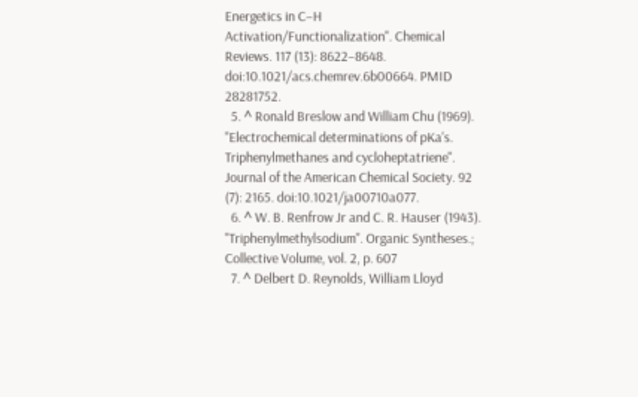Energetics in C–H Activation/Functionalization". Chemical Reviews. 117 (13): 8622–8648. doi:10.1021/acs.chemrev.6b00664. PMID 28281752.
  5. ^ Ronald Breslow and William Chu (1969). "Electrochemical determinations of pKa's. Triphenylmethanes and cycloheptatriene". Journal of the American Chemical Society. 92 (7): 2165. doi:10.1021/ja00710a077.
  6. ^ W. B. Renfrow Jr and C. R. Hauser (1943). "Triphenylmethylsodium". Organic Syntheses.; Collective Volume, vol. 2, p. 607
  7. ^ Delbert D. Reynolds, William Lloyd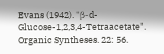Evans (1942). "β-d-Glucose-1,2,3,4-Tetraacetate". Organic Syntheses. 22: 56.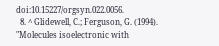doi:10.15227/orgsyn.022.0056.
  8. ^ Glidewell, C.; Ferguson, G. (1994). "Molecules isoelectronic with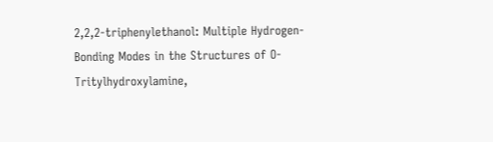2,2,2-triphenylethanol: Multiple Hydrogen-Bonding Modes in the Structures of O-Tritylhydroxylamine,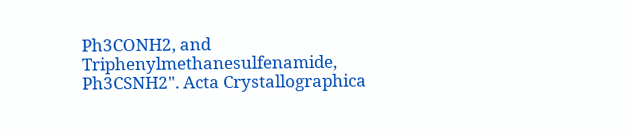Ph3CONH2, and Triphenylmethanesulfenamide, Ph3CSNH2". Acta Crystallographica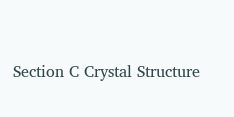Section C Crystal Structure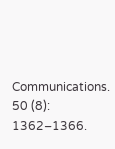Communications. 50 (8): 1362–1366.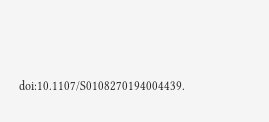doi:10.1107/S0108270194004439.